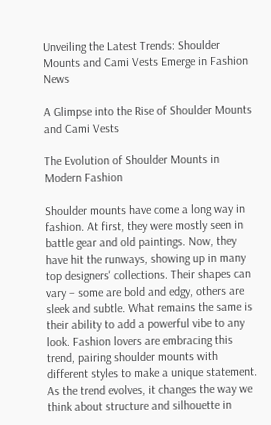Unveiling the Latest Trends: Shoulder Mounts and Cami Vests Emerge in Fashion News

A Glimpse into the Rise of Shoulder Mounts and Cami Vests

The Evolution of Shoulder Mounts in Modern Fashion

Shoulder mounts have come a long way in fashion. At first, they were mostly seen in battle gear and old paintings. Now, they have hit the runways, showing up in many top designers' collections. Their shapes can vary – some are bold and edgy, others are sleek and subtle. What remains the same is their ability to add a powerful vibe to any look. Fashion lovers are embracing this trend, pairing shoulder mounts with different styles to make a unique statement. As the trend evolves, it changes the way we think about structure and silhouette in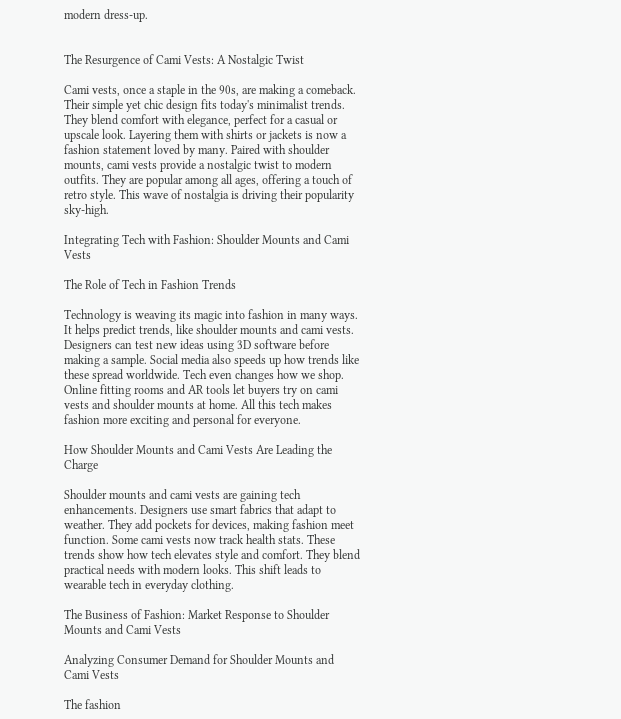modern dress-up.


The Resurgence of Cami Vests: A Nostalgic Twist

Cami vests, once a staple in the 90s, are making a comeback. Their simple yet chic design fits today's minimalist trends. They blend comfort with elegance, perfect for a casual or upscale look. Layering them with shirts or jackets is now a fashion statement loved by many. Paired with shoulder mounts, cami vests provide a nostalgic twist to modern outfits. They are popular among all ages, offering a touch of retro style. This wave of nostalgia is driving their popularity sky-high.

Integrating Tech with Fashion: Shoulder Mounts and Cami Vests

The Role of Tech in Fashion Trends

Technology is weaving its magic into fashion in many ways. It helps predict trends, like shoulder mounts and cami vests. Designers can test new ideas using 3D software before making a sample. Social media also speeds up how trends like these spread worldwide. Tech even changes how we shop. Online fitting rooms and AR tools let buyers try on cami vests and shoulder mounts at home. All this tech makes fashion more exciting and personal for everyone.

How Shoulder Mounts and Cami Vests Are Leading the Charge

Shoulder mounts and cami vests are gaining tech enhancements. Designers use smart fabrics that adapt to weather. They add pockets for devices, making fashion meet function. Some cami vests now track health stats. These trends show how tech elevates style and comfort. They blend practical needs with modern looks. This shift leads to wearable tech in everyday clothing.

The Business of Fashion: Market Response to Shoulder Mounts and Cami Vests

Analyzing Consumer Demand for Shoulder Mounts and Cami Vests

The fashion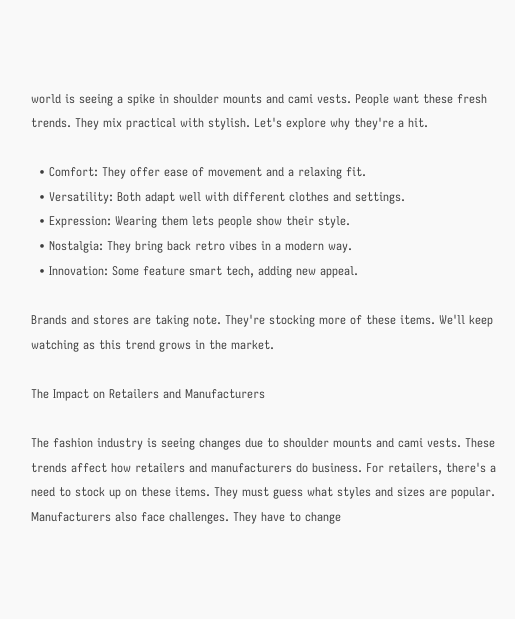world is seeing a spike in shoulder mounts and cami vests. People want these fresh trends. They mix practical with stylish. Let's explore why they're a hit.

  • Comfort: They offer ease of movement and a relaxing fit.
  • Versatility: Both adapt well with different clothes and settings.
  • Expression: Wearing them lets people show their style.
  • Nostalgia: They bring back retro vibes in a modern way.
  • Innovation: Some feature smart tech, adding new appeal.

Brands and stores are taking note. They're stocking more of these items. We'll keep watching as this trend grows in the market.

The Impact on Retailers and Manufacturers

The fashion industry is seeing changes due to shoulder mounts and cami vests. These trends affect how retailers and manufacturers do business. For retailers, there's a need to stock up on these items. They must guess what styles and sizes are popular. Manufacturers also face challenges. They have to change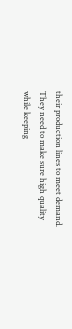their production lines to meet demand. They need to make sure high quality while keeping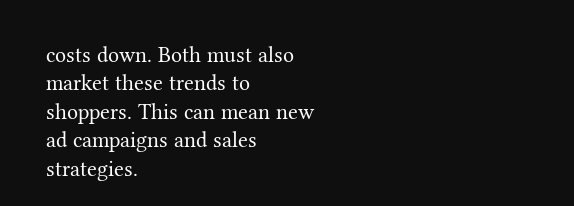costs down. Both must also market these trends to shoppers. This can mean new ad campaigns and sales strategies.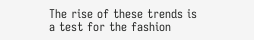The rise of these trends is a test for the fashion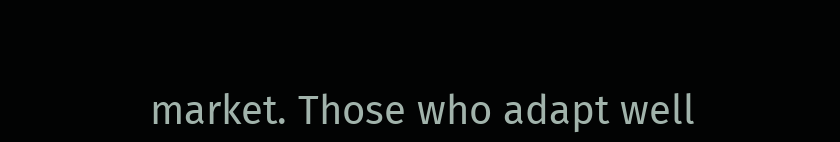market. Those who adapt well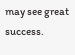may see great success.